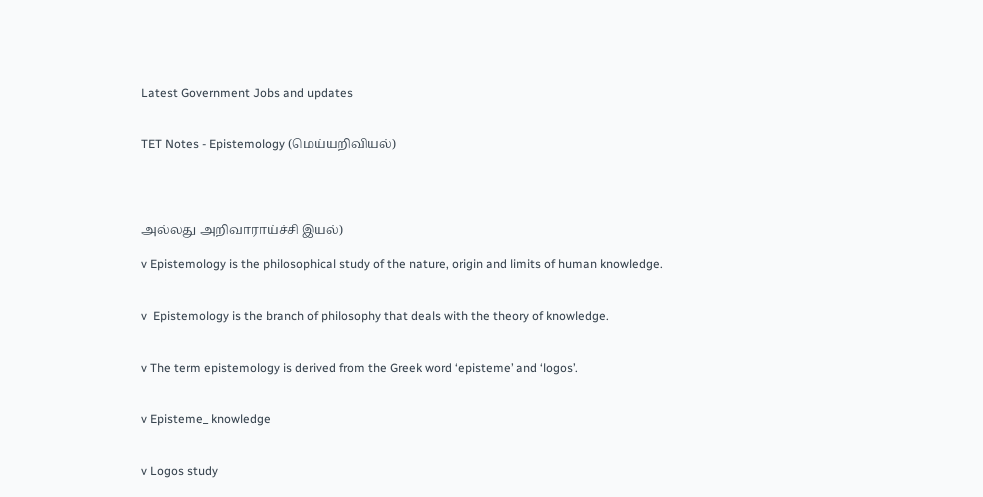Latest Government Jobs and updates


TET Notes - Epistemology (மெய்யறிவியல்)




அல்லது அறிவாராய்ச்சி இயல்)

v Epistemology is the philosophical study of the nature, origin and limits of human knowledge.


v  Epistemology is the branch of philosophy that deals with the theory of knowledge.


v The term epistemology is derived from the Greek word ‘episteme’ and ‘logos’.


v Episteme_ knowledge


v Logos study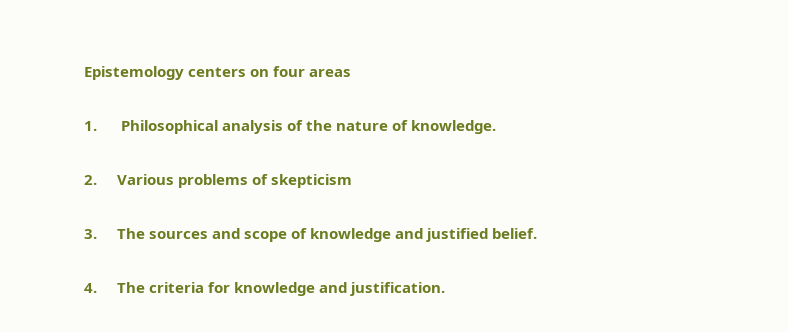Epistemology centers on four areas


1.      Philosophical analysis of the nature of knowledge.


2.     Various problems of skepticism


3.     The sources and scope of knowledge and justified belief.


4.     The criteria for knowledge and justification.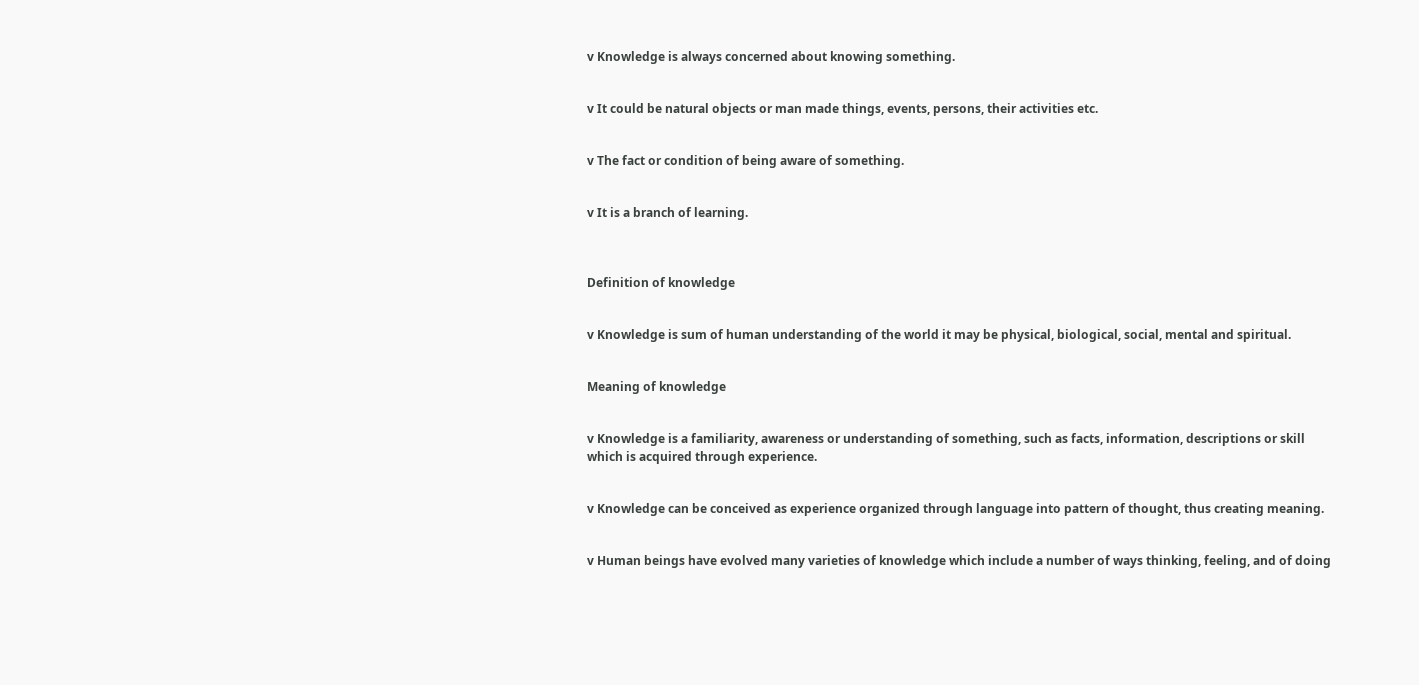v Knowledge is always concerned about knowing something.


v It could be natural objects or man made things, events, persons, their activities etc.


v The fact or condition of being aware of something.


v It is a branch of learning.



Definition of knowledge


v Knowledge is sum of human understanding of the world it may be physical, biological, social, mental and spiritual.


Meaning of knowledge


v Knowledge is a familiarity, awareness or understanding of something, such as facts, information, descriptions or skill which is acquired through experience.


v Knowledge can be conceived as experience organized through language into pattern of thought, thus creating meaning.


v Human beings have evolved many varieties of knowledge which include a number of ways thinking, feeling, and of doing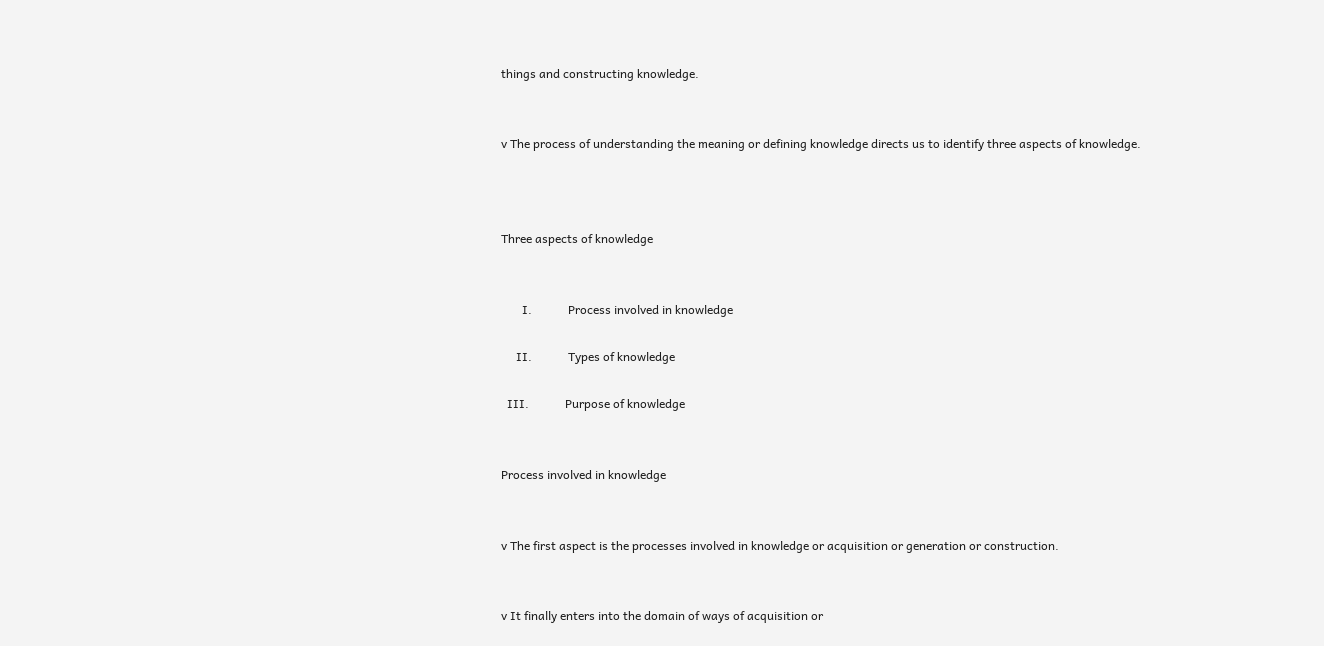things and constructing knowledge.


v The process of understanding the meaning or defining knowledge directs us to identify three aspects of knowledge.



Three aspects of knowledge


       I.            Process involved in knowledge

     II.            Types of knowledge

  III.            Purpose of knowledge


Process involved in knowledge


v The first aspect is the processes involved in knowledge or acquisition or generation or construction.


v It finally enters into the domain of ways of acquisition or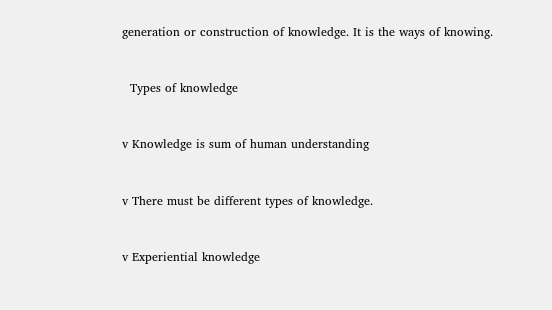generation or construction of knowledge. It is the ways of knowing.


  Types of knowledge


v Knowledge is sum of human understanding


v There must be different types of knowledge.


v Experiential knowledge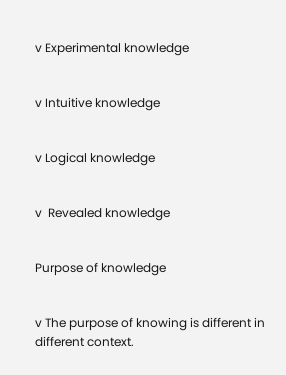v Experimental knowledge


v Intuitive knowledge


v Logical knowledge


v  Revealed knowledge


Purpose of knowledge


v The purpose of knowing is different in different context.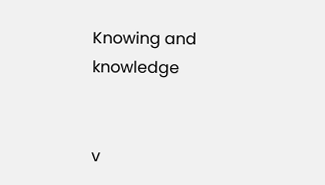Knowing and knowledge


v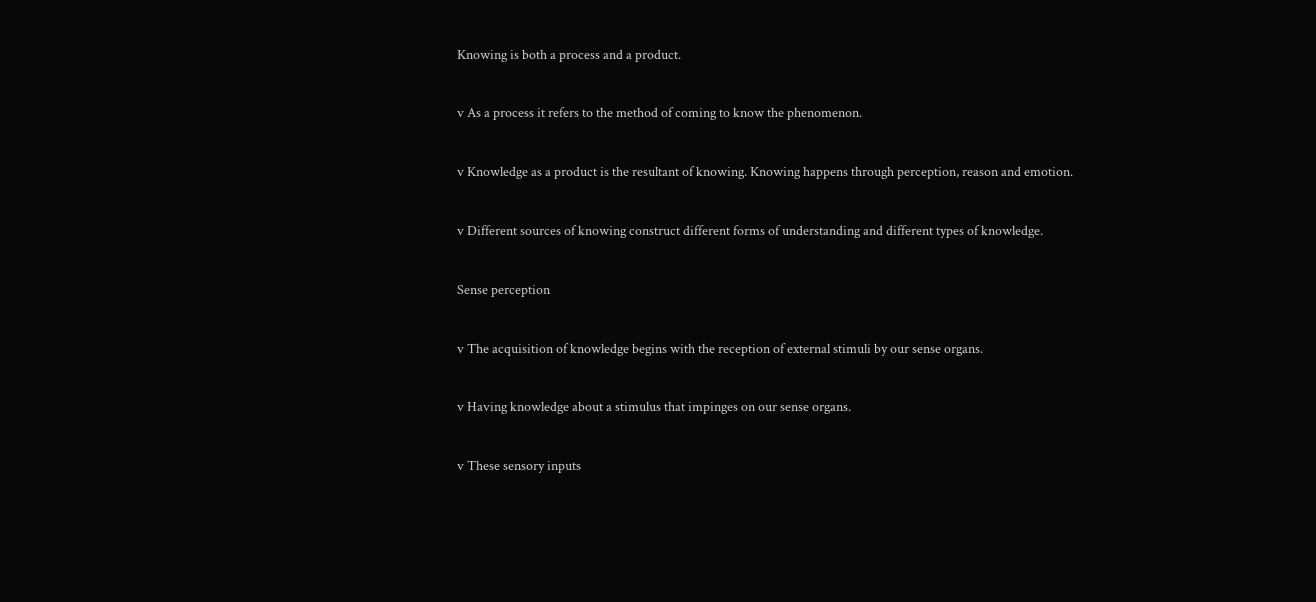Knowing is both a process and a product.


v As a process it refers to the method of coming to know the phenomenon.


v Knowledge as a product is the resultant of knowing. Knowing happens through perception, reason and emotion.


v Different sources of knowing construct different forms of understanding and different types of knowledge.


Sense perception


v The acquisition of knowledge begins with the reception of external stimuli by our sense organs.


v Having knowledge about a stimulus that impinges on our sense organs.


v These sensory inputs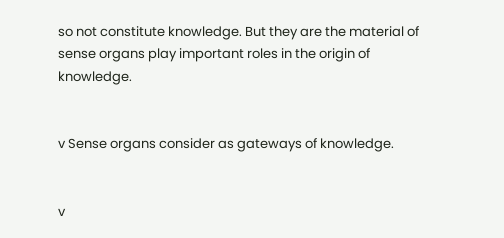so not constitute knowledge. But they are the material of sense organs play important roles in the origin of knowledge.


v Sense organs consider as gateways of knowledge.


v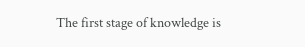The first stage of knowledge is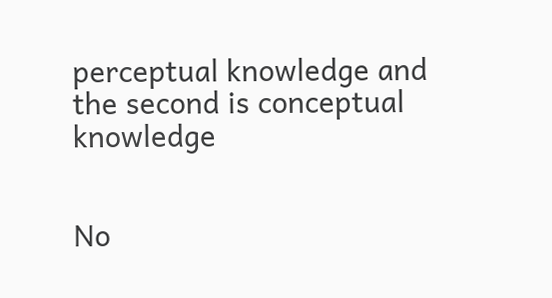perceptual knowledge and the second is conceptual knowledge


No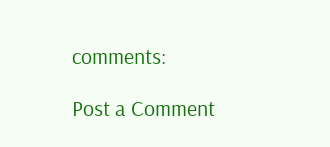comments:

Post a Comment